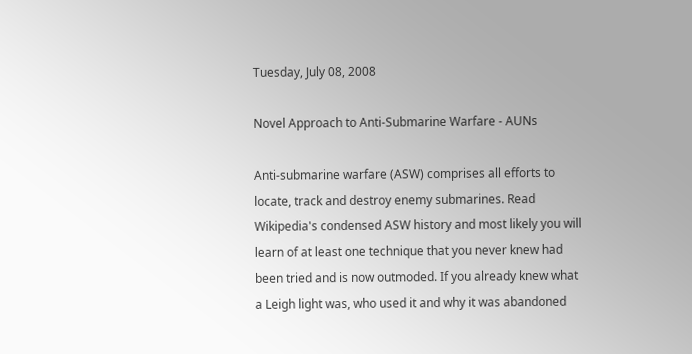Tuesday, July 08, 2008

Novel Approach to Anti-Submarine Warfare - AUNs

Anti-submarine warfare (ASW) comprises all efforts to locate, track and destroy enemy submarines. Read Wikipedia's condensed ASW history and most likely you will learn of at least one technique that you never knew had been tried and is now outmoded. If you already knew what a Leigh light was, who used it and why it was abandoned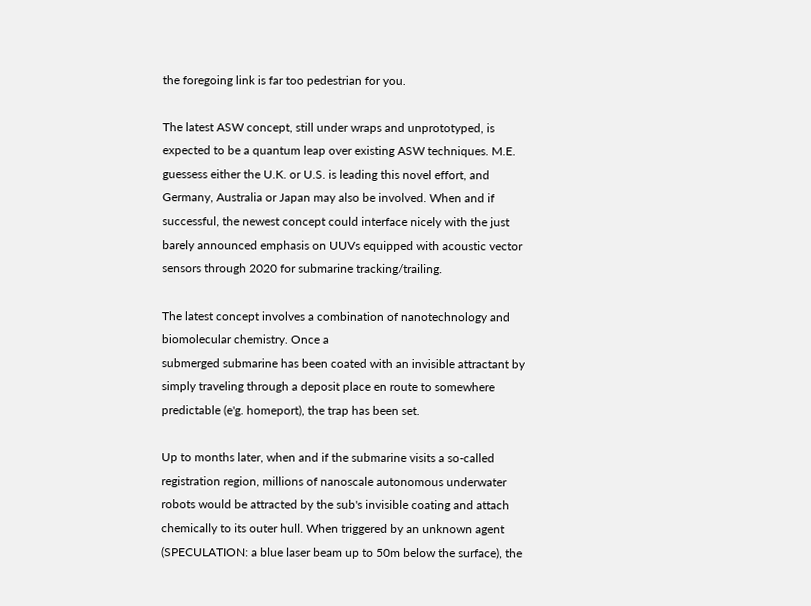the foregoing link is far too pedestrian for you.

The latest ASW concept, still under wraps and unprototyped, is expected to be a quantum leap over existing ASW techniques. M.E. guessess either the U.K. or U.S. is leading this novel effort, and Germany, Australia or Japan may also be involved. When and if successful, the newest concept could interface nicely with the just barely announced emphasis on UUVs equipped with acoustic vector sensors through 2020 for submarine tracking/trailing.

The latest concept involves a combination of nanotechnology and biomolecular chemistry. Once a
submerged submarine has been coated with an invisible attractant by simply traveling through a deposit place en route to somewhere predictable (e'g. homeport), the trap has been set.

Up to months later, when and if the submarine visits a so-called registration region, millions of nanoscale autonomous underwater robots would be attracted by the sub's invisible coating and attach chemically to its outer hull. When triggered by an unknown agent (SPECULATION: a blue laser beam up to 50m below the surface), the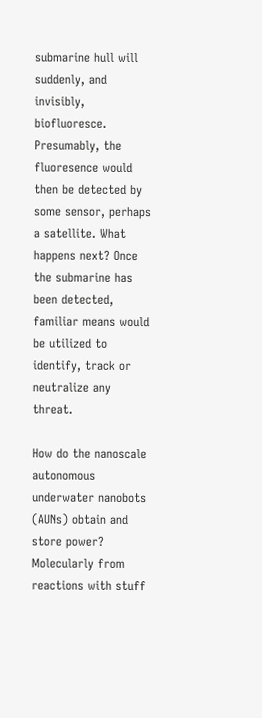submarine hull will suddenly, and invisibly, biofluoresce. Presumably, the fluoresence would then be detected by some sensor, perhaps a satellite. What happens next? Once the submarine has been detected, familiar means would be utilized to identify, track or neutralize any threat.

How do the nanoscale autonomous underwater nanobots (AUNs) obtain and store power? Molecularly from reactions with stuff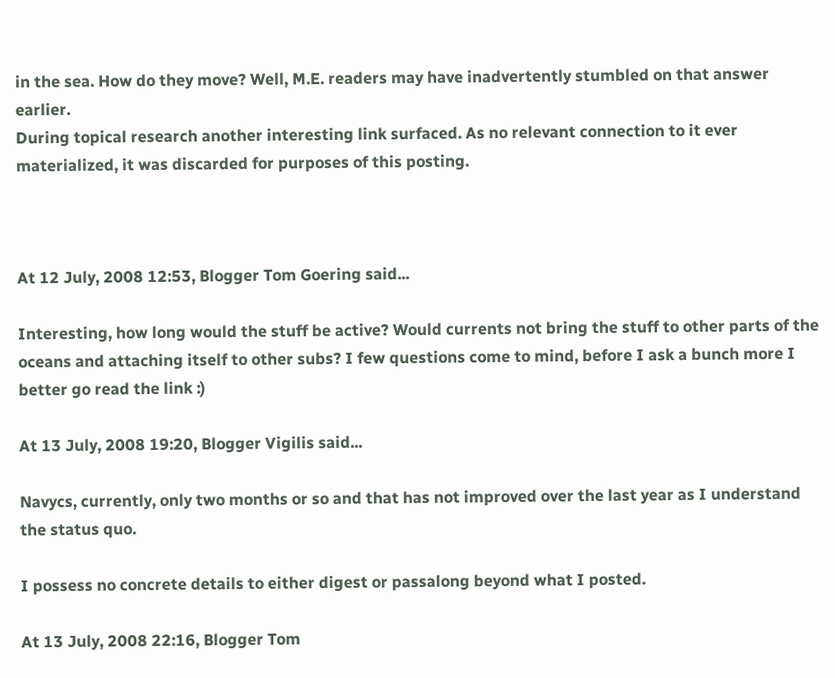in the sea. How do they move? Well, M.E. readers may have inadvertently stumbled on that answer earlier.
During topical research another interesting link surfaced. As no relevant connection to it ever materialized, it was discarded for purposes of this posting.



At 12 July, 2008 12:53, Blogger Tom Goering said...

Interesting, how long would the stuff be active? Would currents not bring the stuff to other parts of the oceans and attaching itself to other subs? I few questions come to mind, before I ask a bunch more I better go read the link :)

At 13 July, 2008 19:20, Blogger Vigilis said...

Navycs, currently, only two months or so and that has not improved over the last year as I understand the status quo.

I possess no concrete details to either digest or passalong beyond what I posted.

At 13 July, 2008 22:16, Blogger Tom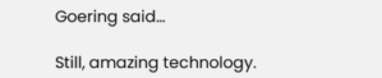Goering said...

Still, amazing technology.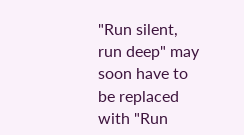"Run silent, run deep" may soon have to be replaced with "Run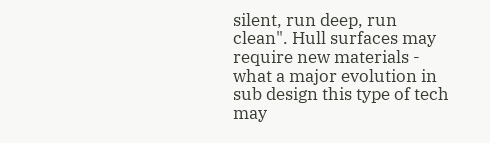silent, run deep, run clean". Hull surfaces may require new materials - what a major evolution in sub design this type of tech may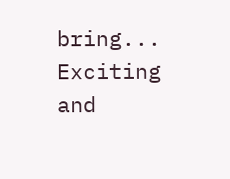bring... Exciting and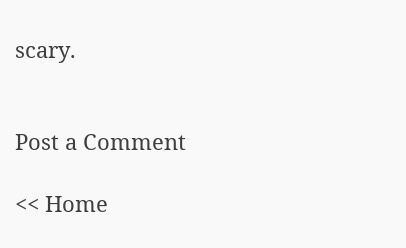scary.


Post a Comment

<< Home